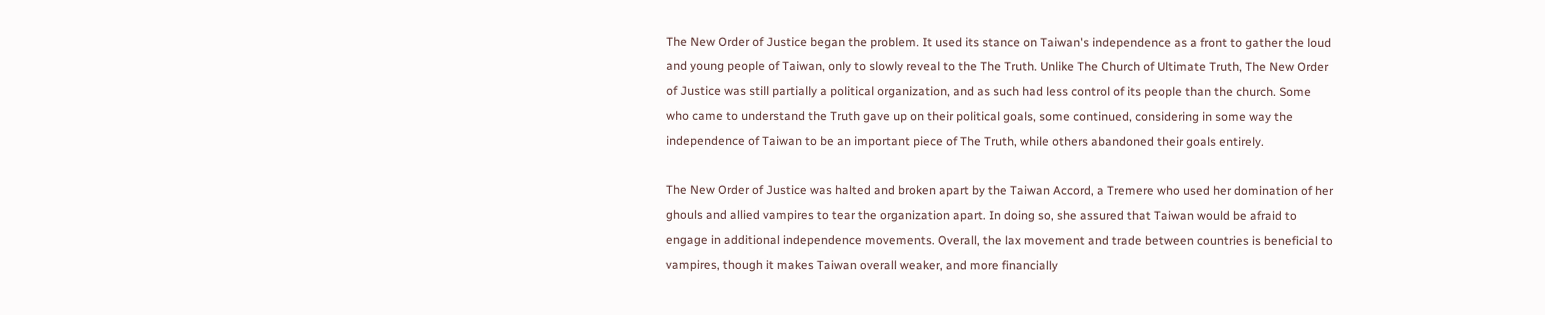The New Order of Justice began the problem. It used its stance on Taiwan's independence as a front to gather the loud and young people of Taiwan, only to slowly reveal to the The Truth. Unlike The Church of Ultimate Truth, The New Order of Justice was still partially a political organization, and as such had less control of its people than the church. Some who came to understand the Truth gave up on their political goals, some continued, considering in some way the independence of Taiwan to be an important piece of The Truth, while others abandoned their goals entirely.

The New Order of Justice was halted and broken apart by the Taiwan Accord, a Tremere who used her domination of her ghouls and allied vampires to tear the organization apart. In doing so, she assured that Taiwan would be afraid to engage in additional independence movements. Overall, the lax movement and trade between countries is beneficial to vampires, though it makes Taiwan overall weaker, and more financially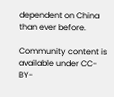dependent on China than ever before.

Community content is available under CC-BY-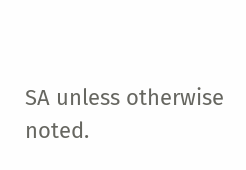SA unless otherwise noted.